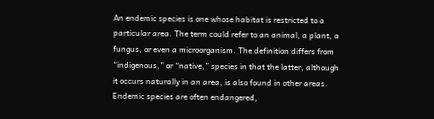An endemic species is one whose habitat is restricted to a particular area. The term could refer to an animal, a plant, a fungus, or even a microorganism. The definition differs from “indigenous,” or “native,” species in that the latter, although it occurs naturally in an area, is also found in other areas. Endemic species are often endangered,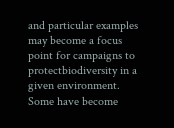and particular examples may become a focus point for campaigns to protectbiodiversity in a given environment. Some have become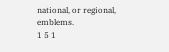national, or regional, emblems.
1 5 1